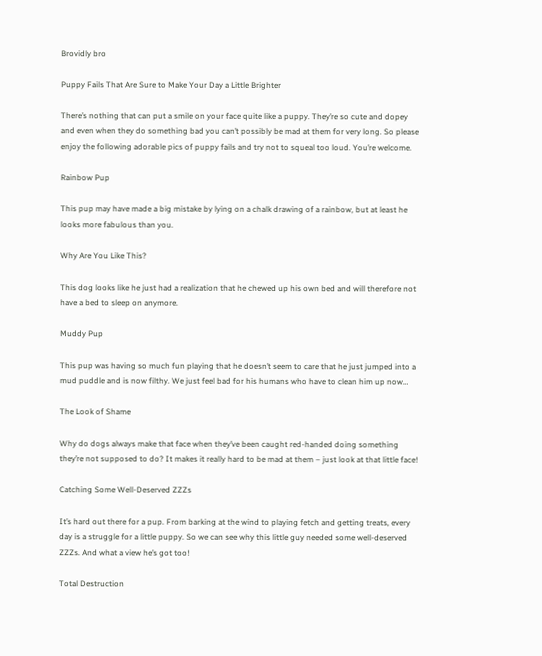Brovidly bro

Puppy Fails That Are Sure to Make Your Day a Little Brighter

There’s nothing that can put a smile on your face quite like a puppy. They’re so cute and dopey and even when they do something bad you can’t possibly be mad at them for very long. So please enjoy the following adorable pics of puppy fails and try not to squeal too loud. You’re welcome.

Rainbow Pup

This pup may have made a big mistake by lying on a chalk drawing of a rainbow, but at least he looks more fabulous than you.

Why Are You Like This?

This dog looks like he just had a realization that he chewed up his own bed and will therefore not have a bed to sleep on anymore.

Muddy Pup

This pup was having so much fun playing that he doesn’t seem to care that he just jumped into a mud puddle and is now filthy. We just feel bad for his humans who have to clean him up now…

The Look of Shame

Why do dogs always make that face when they’ve been caught red-handed doing something they’re not supposed to do? It makes it really hard to be mad at them – just look at that little face!

Catching Some Well-Deserved ZZZs

It’s hard out there for a pup. From barking at the wind to playing fetch and getting treats, every day is a struggle for a little puppy. So we can see why this little guy needed some well-deserved ZZZs. And what a view he’s got too!

Total Destruction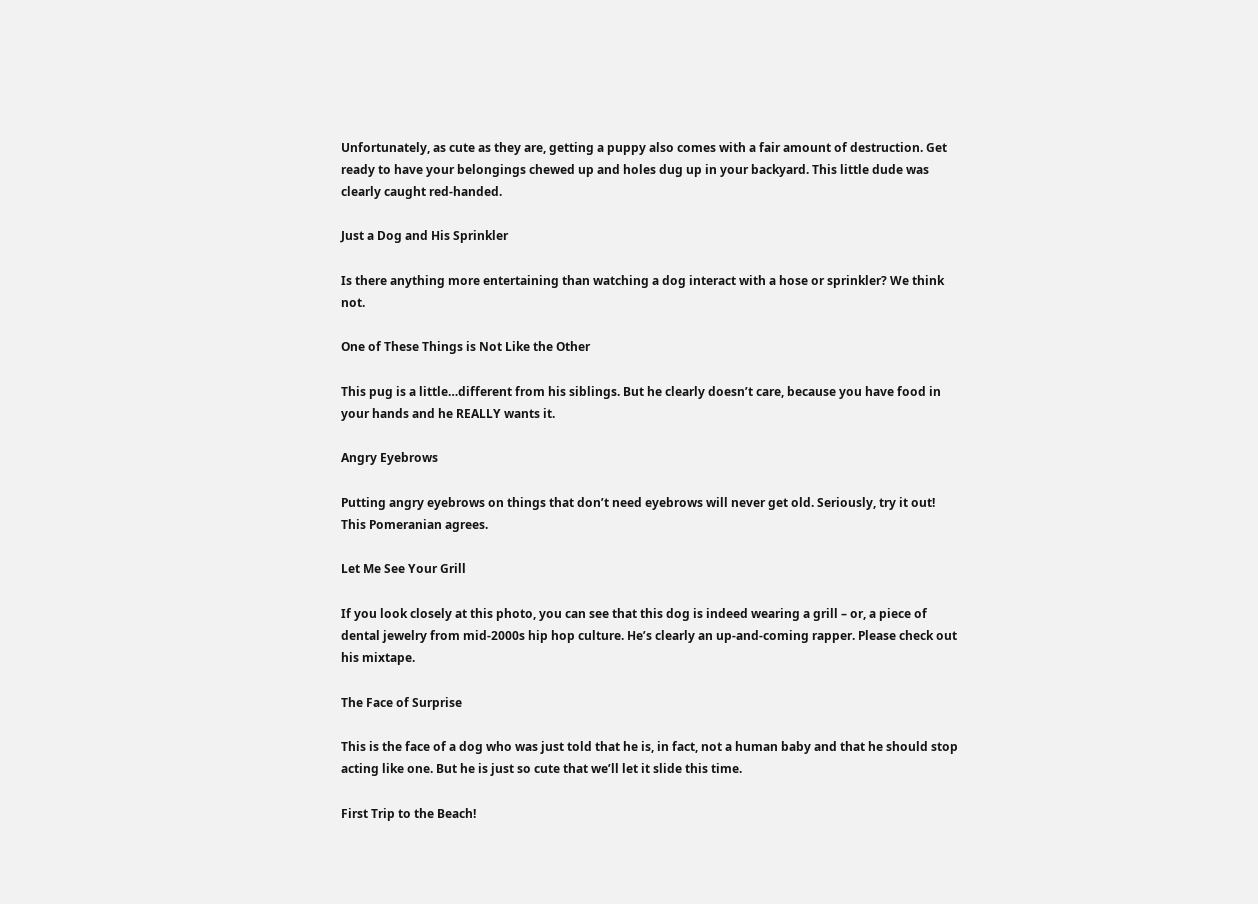Unfortunately, as cute as they are, getting a puppy also comes with a fair amount of destruction. Get ready to have your belongings chewed up and holes dug up in your backyard. This little dude was clearly caught red-handed.

Just a Dog and His Sprinkler

Is there anything more entertaining than watching a dog interact with a hose or sprinkler? We think not.

One of These Things is Not Like the Other

This pug is a little…different from his siblings. But he clearly doesn’t care, because you have food in your hands and he REALLY wants it.

Angry Eyebrows

Putting angry eyebrows on things that don’t need eyebrows will never get old. Seriously, try it out! This Pomeranian agrees.

Let Me See Your Grill

If you look closely at this photo, you can see that this dog is indeed wearing a grill – or, a piece of dental jewelry from mid-2000s hip hop culture. He’s clearly an up-and-coming rapper. Please check out his mixtape.

The Face of Surprise

This is the face of a dog who was just told that he is, in fact, not a human baby and that he should stop acting like one. But he is just so cute that we’ll let it slide this time.

First Trip to the Beach!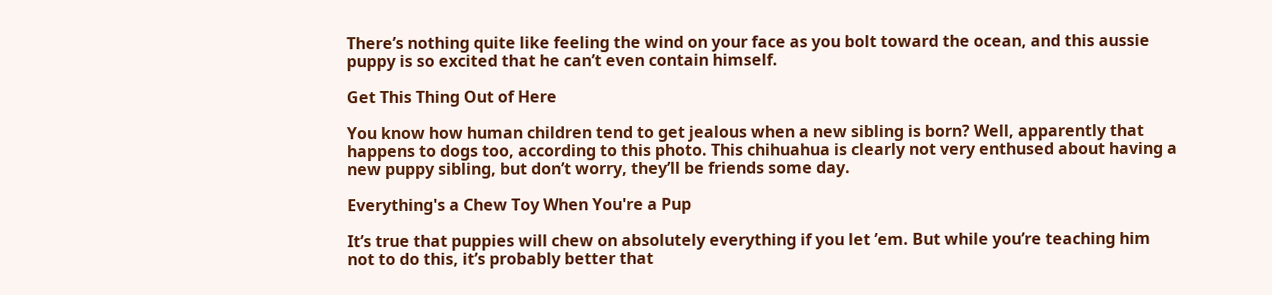There’s nothing quite like feeling the wind on your face as you bolt toward the ocean, and this aussie puppy is so excited that he can’t even contain himself.

Get This Thing Out of Here

You know how human children tend to get jealous when a new sibling is born? Well, apparently that happens to dogs too, according to this photo. This chihuahua is clearly not very enthused about having a new puppy sibling, but don’t worry, they’ll be friends some day.

Everything's a Chew Toy When You're a Pup

It’s true that puppies will chew on absolutely everything if you let ’em. But while you’re teaching him not to do this, it’s probably better that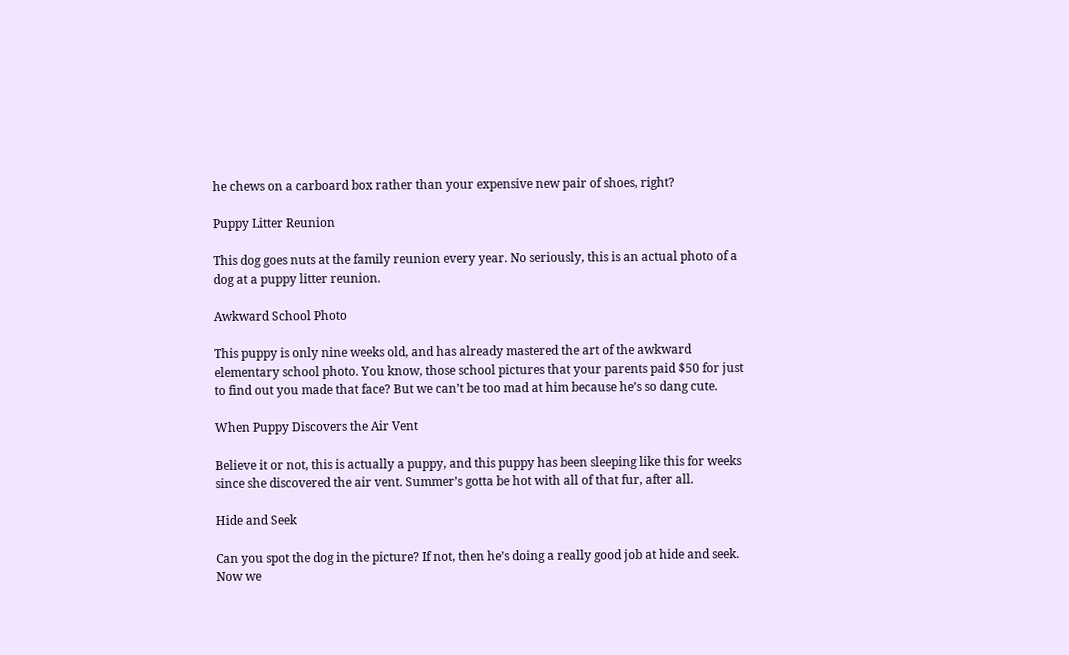he chews on a carboard box rather than your expensive new pair of shoes, right?

Puppy Litter Reunion

This dog goes nuts at the family reunion every year. No seriously, this is an actual photo of a dog at a puppy litter reunion.

Awkward School Photo

This puppy is only nine weeks old, and has already mastered the art of the awkward elementary school photo. You know, those school pictures that your parents paid $50 for just to find out you made that face? But we can’t be too mad at him because he’s so dang cute.

When Puppy Discovers the Air Vent

Believe it or not, this is actually a puppy, and this puppy has been sleeping like this for weeks since she discovered the air vent. Summer’s gotta be hot with all of that fur, after all.

Hide and Seek

Can you spot the dog in the picture? If not, then he’s doing a really good job at hide and seek. Now we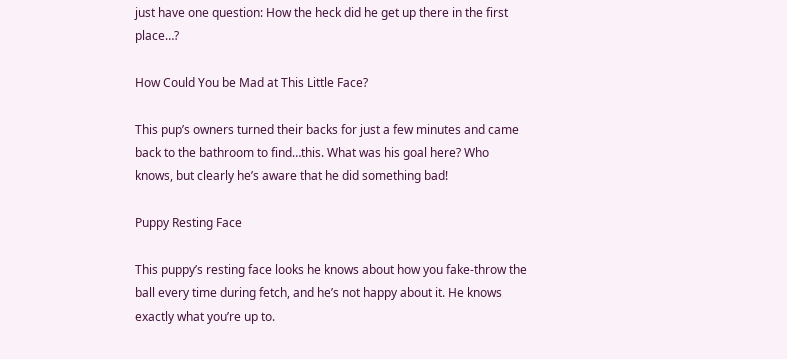just have one question: How the heck did he get up there in the first place…?

How Could You be Mad at This Little Face?

This pup’s owners turned their backs for just a few minutes and came back to the bathroom to find…this. What was his goal here? Who knows, but clearly he’s aware that he did something bad!

Puppy Resting Face

This puppy’s resting face looks he knows about how you fake-throw the ball every time during fetch, and he’s not happy about it. He knows exactly what you’re up to.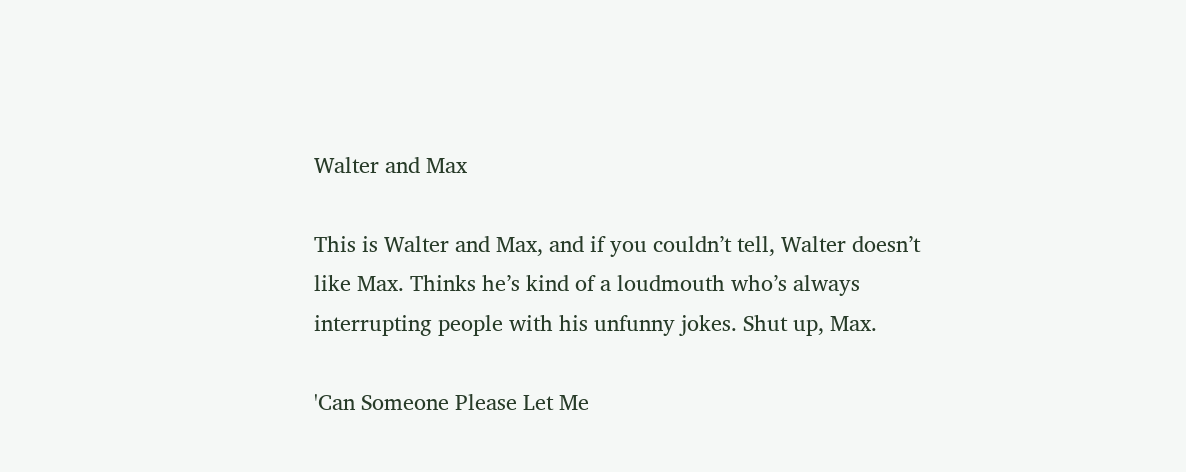Walter and Max

This is Walter and Max, and if you couldn’t tell, Walter doesn’t like Max. Thinks he’s kind of a loudmouth who’s always interrupting people with his unfunny jokes. Shut up, Max.

'Can Someone Please Let Me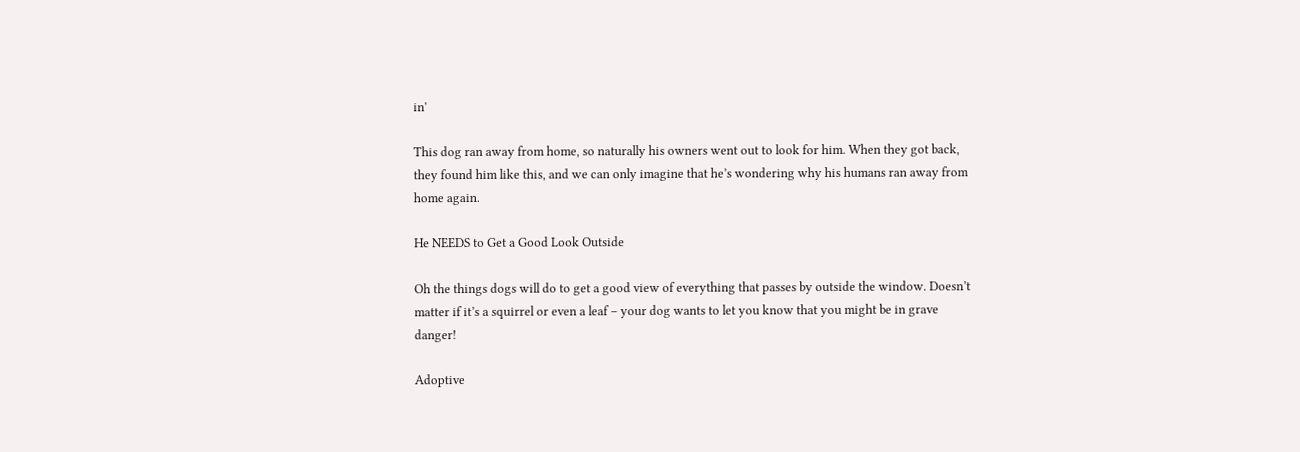in'

This dog ran away from home, so naturally his owners went out to look for him. When they got back, they found him like this, and we can only imagine that he’s wondering why his humans ran away from home again.

He NEEDS to Get a Good Look Outside

Oh the things dogs will do to get a good view of everything that passes by outside the window. Doesn’t matter if it’s a squirrel or even a leaf – your dog wants to let you know that you might be in grave danger!

Adoptive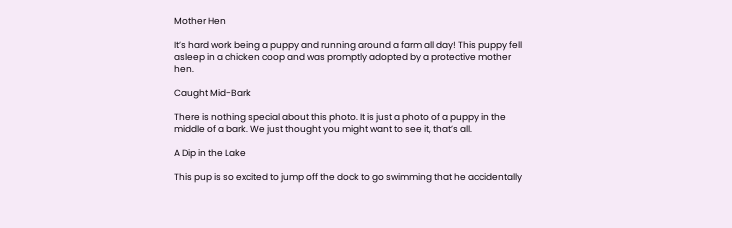Mother Hen

It’s hard work being a puppy and running around a farm all day! This puppy fell asleep in a chicken coop and was promptly adopted by a protective mother hen.

Caught Mid-Bark

There is nothing special about this photo. It is just a photo of a puppy in the middle of a bark. We just thought you might want to see it, that’s all.

A Dip in the Lake

This pup is so excited to jump off the dock to go swimming that he accidentally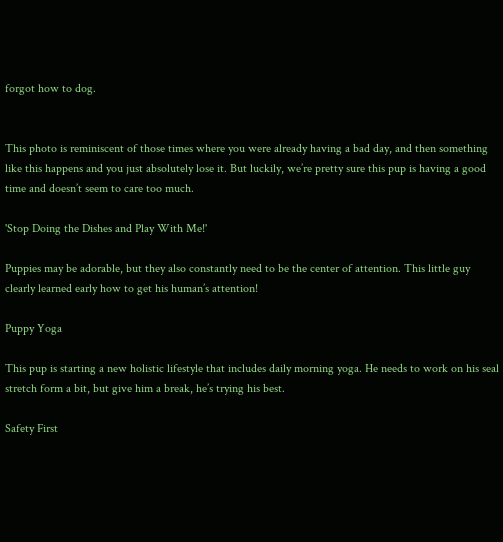forgot how to dog.


This photo is reminiscent of those times where you were already having a bad day, and then something like this happens and you just absolutely lose it. But luckily, we’re pretty sure this pup is having a good time and doesn’t seem to care too much.

'Stop Doing the Dishes and Play With Me!'

Puppies may be adorable, but they also constantly need to be the center of attention. This little guy clearly learned early how to get his human’s attention!

Puppy Yoga

This pup is starting a new holistic lifestyle that includes daily morning yoga. He needs to work on his seal stretch form a bit, but give him a break, he’s trying his best.

Safety First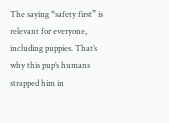The saying “safety first” is relevant for everyone, including puppies. That’s why this pup’s humans strapped him in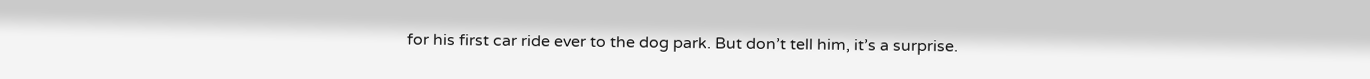for his first car ride ever to the dog park. But don’t tell him, it’s a surprise.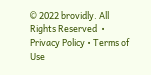© 2022 brovidly. All Rights Reserved  • Privacy Policy • Terms of Use